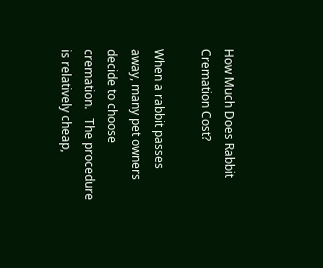How Much Does Rabbit Cremation Cost?

When a rabbit passes away, many pet owners decide to choose cremation.   The procedure is relatively cheap,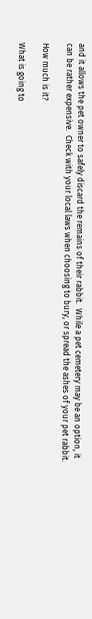and it allows the pet owner to safely discard the remains of their rabbit.  While a pet cemetery may be an option, it can be rather expensive.  Check with your local laws when choosing to bury, or spread the ashes of your pet rabbit.

How much is it?

What is going to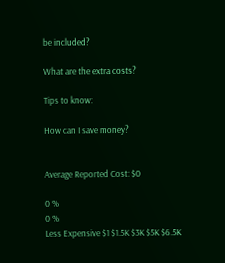be included?

What are the extra costs?

Tips to know:

How can I save money?


Average Reported Cost: $0

0 %
0 %
Less Expensive $1 $1.5K $3K $5K $6.5K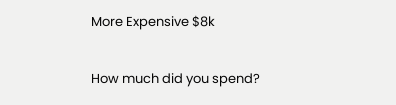More Expensive $8k

How much did you spend?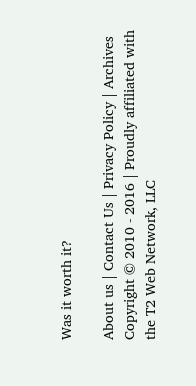Was it worth it?

About us | Contact Us | Privacy Policy | Archives
Copyright © 2010 - 2016 | Proudly affiliated with the T2 Web Network, LLC